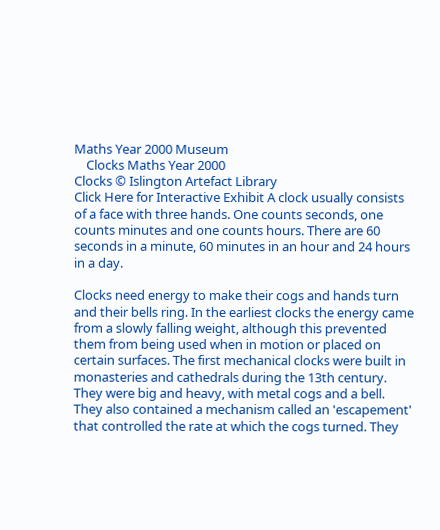Maths Year 2000 Museum
    Clocks Maths Year 2000
Clocks © Islington Artefact Library
Click Here for Interactive Exhibit A clock usually consists of a face with three hands. One counts seconds, one counts minutes and one counts hours. There are 60 seconds in a minute, 60 minutes in an hour and 24 hours in a day.

Clocks need energy to make their cogs and hands turn and their bells ring. In the earliest clocks the energy came from a slowly falling weight, although this prevented them from being used when in motion or placed on certain surfaces. The first mechanical clocks were built in monasteries and cathedrals during the 13th century. They were big and heavy, with metal cogs and a bell. They also contained a mechanism called an 'escapement' that controlled the rate at which the cogs turned. They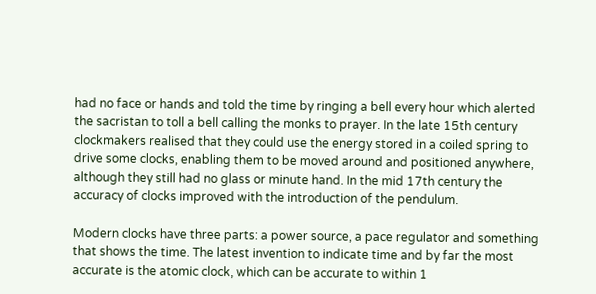had no face or hands and told the time by ringing a bell every hour which alerted the sacristan to toll a bell calling the monks to prayer. In the late 15th century clockmakers realised that they could use the energy stored in a coiled spring to drive some clocks, enabling them to be moved around and positioned anywhere, although they still had no glass or minute hand. In the mid 17th century the accuracy of clocks improved with the introduction of the pendulum.

Modern clocks have three parts: a power source, a pace regulator and something that shows the time. The latest invention to indicate time and by far the most accurate is the atomic clock, which can be accurate to within 1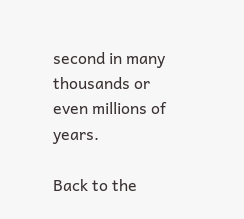second in many thousands or even millions of years.

Back to the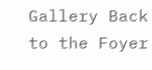Gallery Back to the Foyer